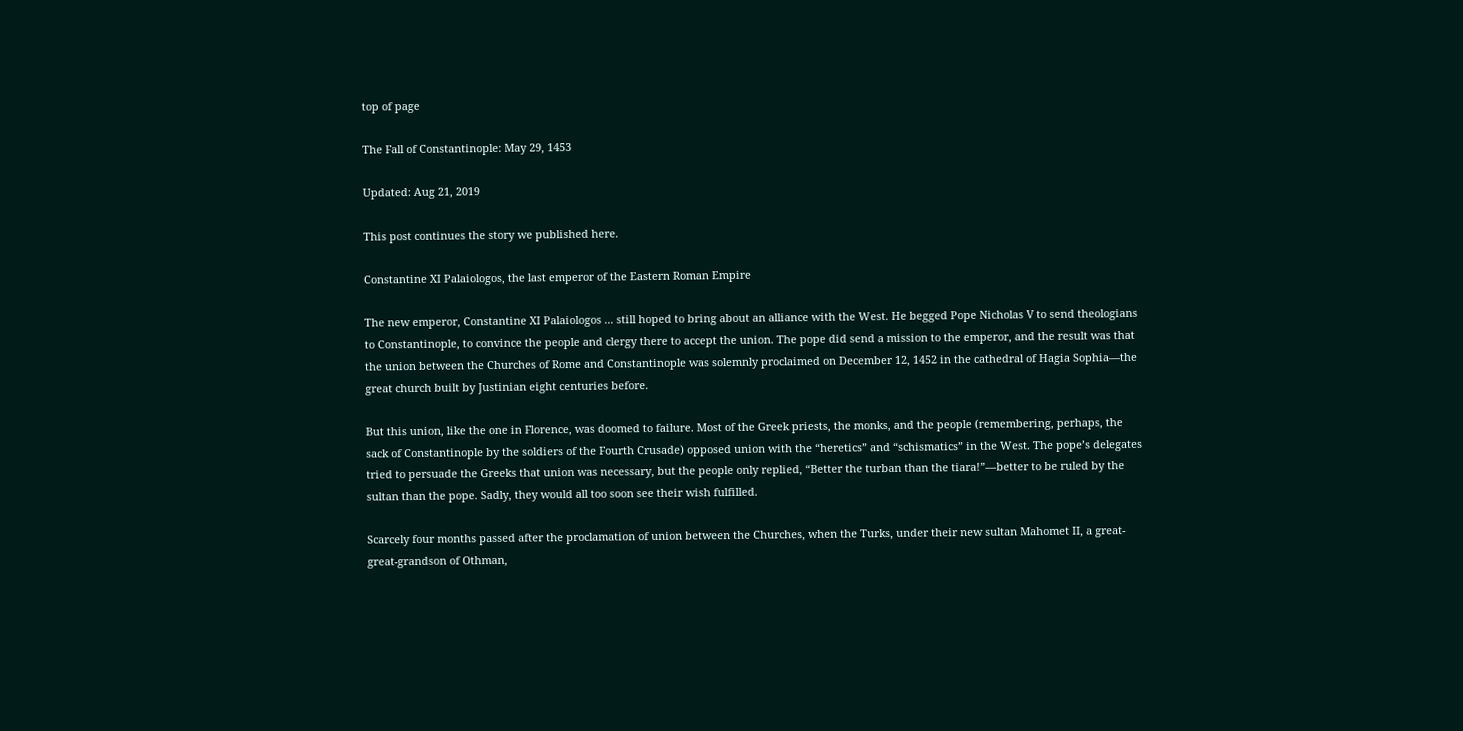top of page

The Fall of Constantinople: May 29, 1453

Updated: Aug 21, 2019

This post continues the story we published here.

Constantine XI Palaiologos, the last emperor of the Eastern Roman Empire

The new emperor, Constantine XI Palaiologos ... still hoped to bring about an alliance with the West. He begged Pope Nicholas V to send theologians to Constantinople, to convince the people and clergy there to accept the union. The pope did send a mission to the emperor, and the result was that the union between the Churches of Rome and Constantinople was solemnly proclaimed on December 12, 1452 in the cathedral of Hagia Sophia—the great church built by Justinian eight centuries before.

But this union, like the one in Florence, was doomed to failure. Most of the Greek priests, the monks, and the people (remembering, perhaps, the sack of Constantinople by the soldiers of the Fourth Crusade) opposed union with the “heretics” and “schismatics” in the West. The pope’s delegates tried to persuade the Greeks that union was necessary, but the people only replied, “Better the turban than the tiara!”—better to be ruled by the sultan than the pope. Sadly, they would all too soon see their wish fulfilled.

Scarcely four months passed after the proclamation of union between the Churches, when the Turks, under their new sultan Mahomet II, a great-great-grandson of Othman,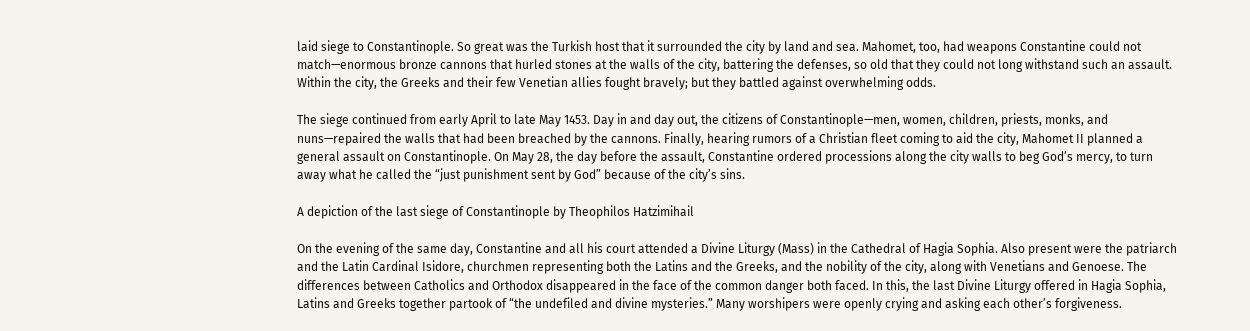laid siege to Constantinople. So great was the Turkish host that it surrounded the city by land and sea. Mahomet, too, had weapons Constantine could not match—enormous bronze cannons that hurled stones at the walls of the city, battering the defenses, so old that they could not long withstand such an assault. Within the city, the Greeks and their few Venetian allies fought bravely; but they battled against overwhelming odds.

The siege continued from early April to late May 1453. Day in and day out, the citizens of Constantinople—men, women, children, priests, monks, and nuns—repaired the walls that had been breached by the cannons. Finally, hearing rumors of a Christian fleet coming to aid the city, Mahomet II planned a general assault on Constantinople. On May 28, the day before the assault, Constantine ordered processions along the city walls to beg God’s mercy, to turn away what he called the “just punishment sent by God” because of the city’s sins.

A depiction of the last siege of Constantinople by Theophilos Hatzimihail

On the evening of the same day, Constantine and all his court attended a Divine Liturgy (Mass) in the Cathedral of Hagia Sophia. Also present were the patriarch and the Latin Cardinal Isidore, churchmen representing both the Latins and the Greeks, and the nobility of the city, along with Venetians and Genoese. The differences between Catholics and Orthodox disappeared in the face of the common danger both faced. In this, the last Divine Liturgy offered in Hagia Sophia, Latins and Greeks together partook of “the undefiled and divine mysteries.” Many worshipers were openly crying and asking each other’s forgiveness.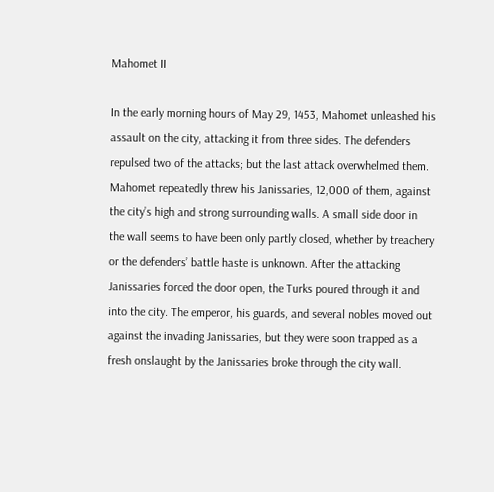Mahomet II

In the early morning hours of May 29, 1453, Mahomet unleashed his assault on the city, attacking it from three sides. The defenders repulsed two of the attacks; but the last attack overwhelmed them. Mahomet repeatedly threw his Janissaries, 12,000 of them, against the city’s high and strong surrounding walls. A small side door in the wall seems to have been only partly closed, whether by treachery or the defenders’ battle haste is unknown. After the attacking Janissaries forced the door open, the Turks poured through it and into the city. The emperor, his guards, and several nobles moved out against the invading Janissaries, but they were soon trapped as a fresh onslaught by the Janissaries broke through the city wall.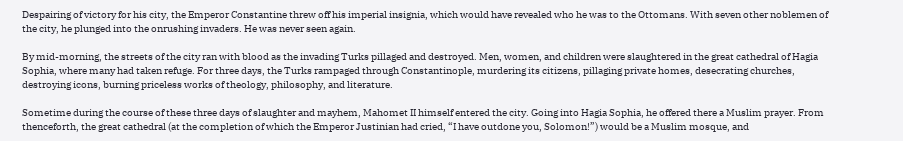Despairing of victory for his city, the Emperor Constantine threw off his imperial insignia, which would have revealed who he was to the Ottomans. With seven other noblemen of the city, he plunged into the onrushing invaders. He was never seen again.

By mid-morning, the streets of the city ran with blood as the invading Turks pillaged and destroyed. Men, women, and children were slaughtered in the great cathedral of Hagia Sophia, where many had taken refuge. For three days, the Turks rampaged through Constantinople, murdering its citizens, pillaging private homes, desecrating churches, destroying icons, burning priceless works of theology, philosophy, and literature.

Sometime during the course of these three days of slaughter and mayhem, Mahomet II himself entered the city. Going into Hagia Sophia, he offered there a Muslim prayer. From thenceforth, the great cathedral (at the completion of which the Emperor Justinian had cried, “I have outdone you, Solomon!”) would be a Muslim mosque, and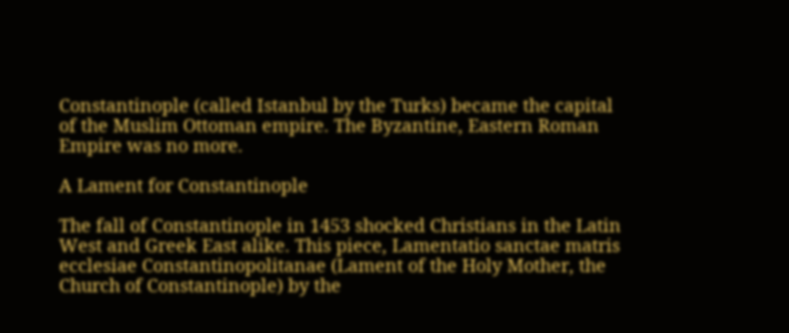Constantinople (called Istanbul by the Turks) became the capital of the Muslim Ottoman empire. The Byzantine, Eastern Roman Empire was no more.

A Lament for Constantinople

The fall of Constantinople in 1453 shocked Christians in the Latin West and Greek East alike. This piece, Lamentatio sanctae matris ecclesiae Constantinopolitanae (Lament of the Holy Mother, the Church of Constantinople) by the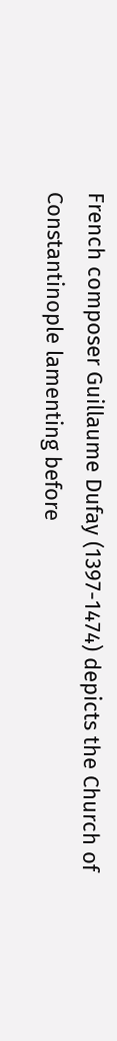French composer Guillaume Dufay (1397-1474) depicts the Church of Constantinople lamenting before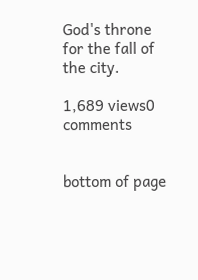God's throne for the fall of the city.

1,689 views0 comments


bottom of page